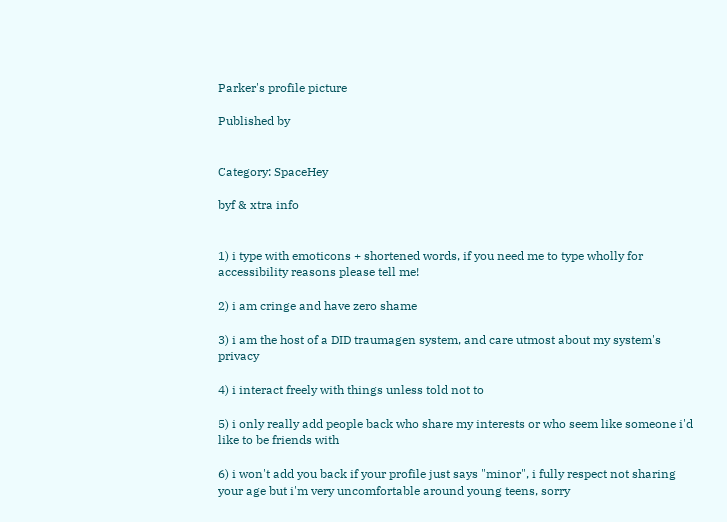Parker's profile picture

Published by


Category: SpaceHey

byf & xtra info


1) i type with emoticons + shortened words, if you need me to type wholly for accessibility reasons please tell me!

2) i am cringe and have zero shame

3) i am the host of a DID traumagen system, and care utmost about my system's privacy

4) i interact freely with things unless told not to

5) i only really add people back who share my interests or who seem like someone i'd like to be friends with

6) i won't add you back if your profile just says "minor", i fully respect not sharing your age but i'm very uncomfortable around young teens, sorry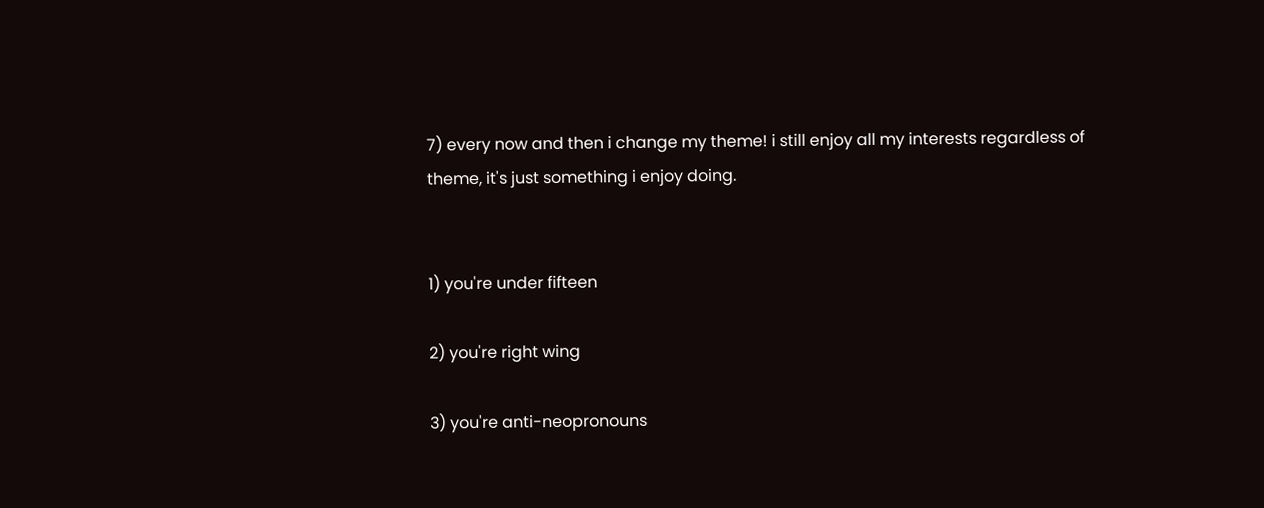7) every now and then i change my theme! i still enjoy all my interests regardless of theme, it's just something i enjoy doing.


1) you're under fifteen

2) you're right wing

3) you're anti-neopronouns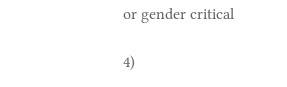or gender critical

4)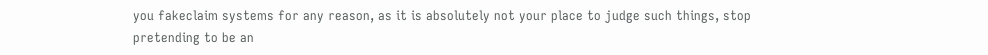you fakeclaim systems for any reason, as it is absolutely not your place to judge such things, stop pretending to be an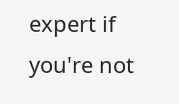expert if you're not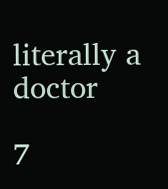literally a doctor

7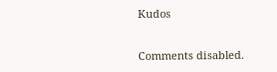Kudos


Comments disabled.